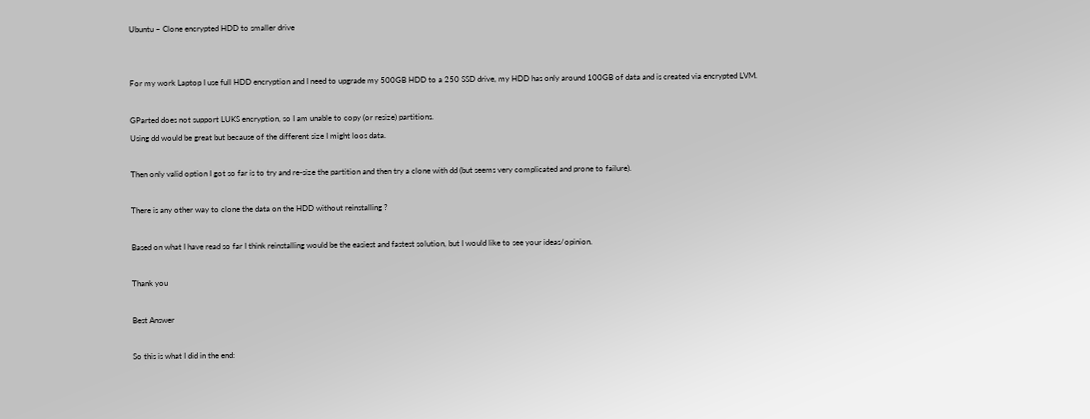Ubuntu – Clone encrypted HDD to smaller drive


For my work Laptop I use full HDD encryption and I need to upgrade my 500GB HDD to a 250 SSD drive, my HDD has only around 100GB of data and is created via encrypted LVM.

GParted does not support LUKS encryption, so I am unable to copy (or resize) partitions.
Using dd would be great but because of the different size I might loos data.

Then only valid option I got so far is to try and re-size the partition and then try a clone with dd (but seems very complicated and prone to failure).

There is any other way to clone the data on the HDD without reinstalling ?

Based on what I have read so far I think reinstalling would be the easiest and fastest solution, but I would like to see your ideas/opinion.

Thank you

Best Answer

So this is what I did in the end: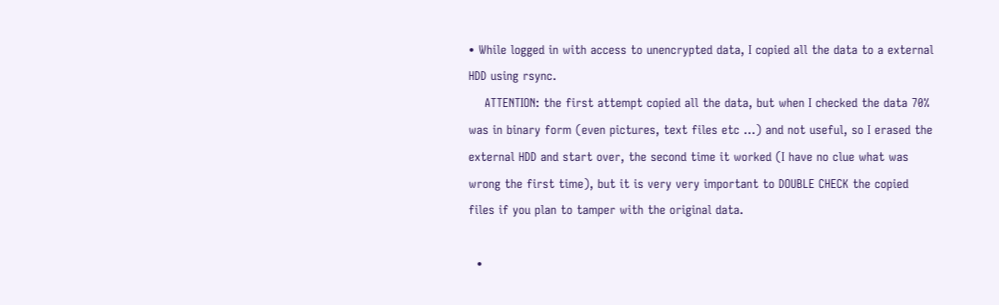• While logged in with access to unencrypted data, I copied all the data to a external HDD using rsync.
    ATTENTION: the first attempt copied all the data, but when I checked the data 70% was in binary form (even pictures, text files etc ...) and not useful, so I erased the external HDD and start over, the second time it worked (I have no clue what was wrong the first time), but it is very very important to DOUBLE CHECK the copied files if you plan to tamper with the original data.

  •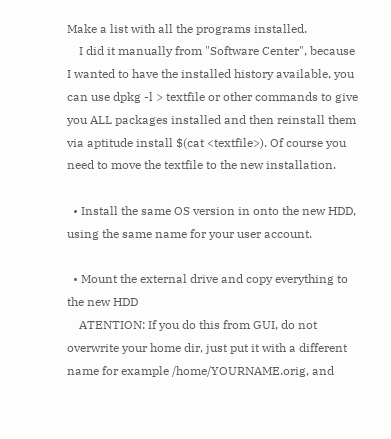Make a list with all the programs installed.
    I did it manually from "Software Center", because I wanted to have the installed history available, you can use dpkg -l > textfile or other commands to give you ALL packages installed and then reinstall them via aptitude install $(cat <textfile>). Of course you need to move the textfile to the new installation.

  • Install the same OS version in onto the new HDD, using the same name for your user account.

  • Mount the external drive and copy everything to the new HDD
    ATENTION: If you do this from GUI, do not overwrite your home dir, just put it with a different name for example /home/YOURNAME.orig, and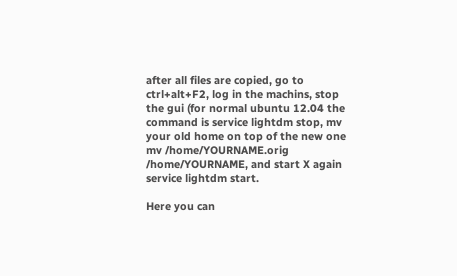after all files are copied, go to ctrl+alt+F2, log in the machins, stop the gui (for normal ubuntu 12.04 the command is service lightdm stop, mv your old home on top of the new one mv /home/YOURNAME.orig /home/YOURNAME, and start X again service lightdm start.

Here you can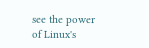see the power of Linux's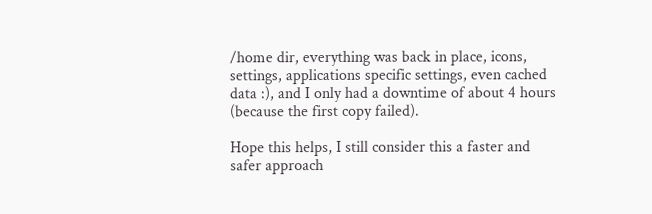/home dir, everything was back in place, icons, settings, applications specific settings, even cached data :), and I only had a downtime of about 4 hours (because the first copy failed).

Hope this helps, I still consider this a faster and safer approach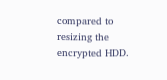compared to resizing the encrypted HDD.